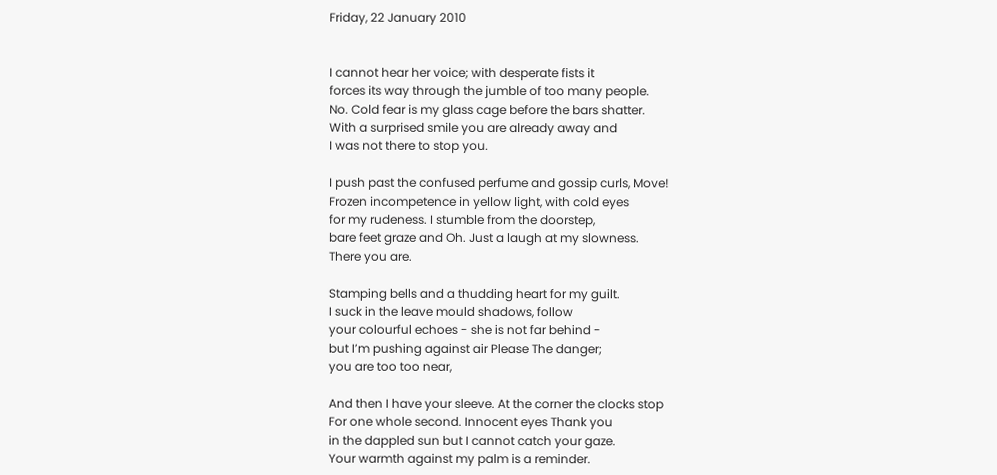Friday, 22 January 2010


I cannot hear her voice; with desperate fists it
forces its way through the jumble of too many people.
No. Cold fear is my glass cage before the bars shatter.
With a surprised smile you are already away and
I was not there to stop you.

I push past the confused perfume and gossip curls, Move!
Frozen incompetence in yellow light, with cold eyes
for my rudeness. I stumble from the doorstep,
bare feet graze and Oh. Just a laugh at my slowness.
There you are.

Stamping bells and a thudding heart for my guilt.
I suck in the leave mould shadows, follow
your colourful echoes - she is not far behind -
but I’m pushing against air Please The danger;
you are too too near,

And then I have your sleeve. At the corner the clocks stop
For one whole second. Innocent eyes Thank you
in the dappled sun but I cannot catch your gaze.
Your warmth against my palm is a reminder.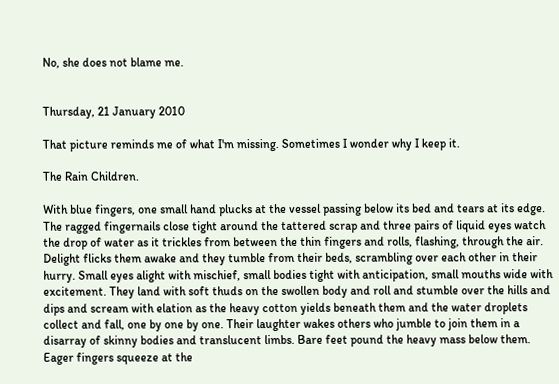No, she does not blame me.


Thursday, 21 January 2010

That picture reminds me of what I'm missing. Sometimes I wonder why I keep it.

The Rain Children.

With blue fingers, one small hand plucks at the vessel passing below its bed and tears at its edge. The ragged fingernails close tight around the tattered scrap and three pairs of liquid eyes watch the drop of water as it trickles from between the thin fingers and rolls, flashing, through the air.
Delight flicks them awake and they tumble from their beds, scrambling over each other in their hurry. Small eyes alight with mischief, small bodies tight with anticipation, small mouths wide with excitement. They land with soft thuds on the swollen body and roll and stumble over the hills and dips and scream with elation as the heavy cotton yields beneath them and the water droplets collect and fall, one by one by one. Their laughter wakes others who jumble to join them in a disarray of skinny bodies and translucent limbs. Bare feet pound the heavy mass below them. Eager fingers squeeze at the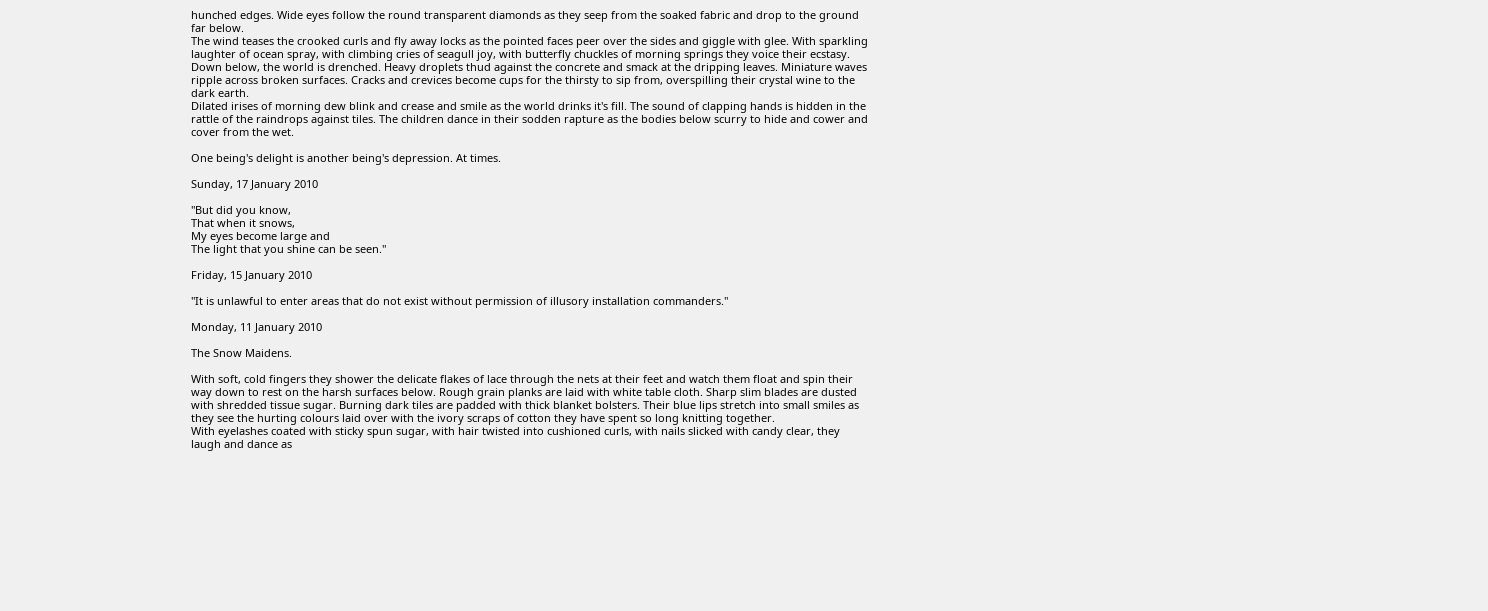hunched edges. Wide eyes follow the round transparent diamonds as they seep from the soaked fabric and drop to the ground far below.
The wind teases the crooked curls and fly away locks as the pointed faces peer over the sides and giggle with glee. With sparkling laughter of ocean spray, with climbing cries of seagull joy, with butterfly chuckles of morning springs they voice their ecstasy.
Down below, the world is drenched. Heavy droplets thud against the concrete and smack at the dripping leaves. Miniature waves ripple across broken surfaces. Cracks and crevices become cups for the thirsty to sip from, overspilling their crystal wine to the dark earth.
Dilated irises of morning dew blink and crease and smile as the world drinks it's fill. The sound of clapping hands is hidden in the rattle of the raindrops against tiles. The children dance in their sodden rapture as the bodies below scurry to hide and cower and cover from the wet.

One being's delight is another being's depression. At times.

Sunday, 17 January 2010

"But did you know,
That when it snows,
My eyes become large and
The light that you shine can be seen."

Friday, 15 January 2010

"It is unlawful to enter areas that do not exist without permission of illusory installation commanders."

Monday, 11 January 2010

The Snow Maidens.

With soft, cold fingers they shower the delicate flakes of lace through the nets at their feet and watch them float and spin their way down to rest on the harsh surfaces below. Rough grain planks are laid with white table cloth. Sharp slim blades are dusted with shredded tissue sugar. Burning dark tiles are padded with thick blanket bolsters. Their blue lips stretch into small smiles as they see the hurting colours laid over with the ivory scraps of cotton they have spent so long knitting together.
With eyelashes coated with sticky spun sugar, with hair twisted into cushioned curls, with nails slicked with candy clear, they laugh and dance as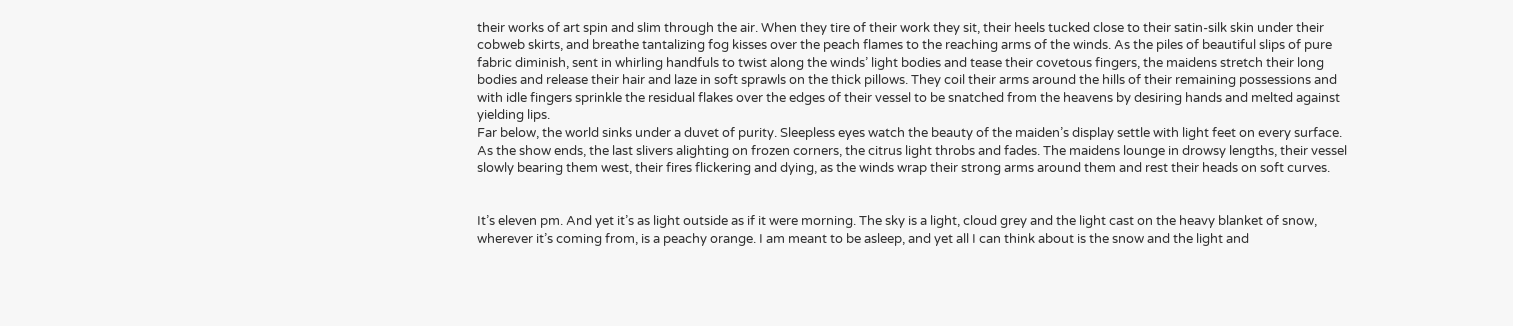their works of art spin and slim through the air. When they tire of their work they sit, their heels tucked close to their satin-silk skin under their cobweb skirts, and breathe tantalizing fog kisses over the peach flames to the reaching arms of the winds. As the piles of beautiful slips of pure fabric diminish, sent in whirling handfuls to twist along the winds’ light bodies and tease their covetous fingers, the maidens stretch their long bodies and release their hair and laze in soft sprawls on the thick pillows. They coil their arms around the hills of their remaining possessions and with idle fingers sprinkle the residual flakes over the edges of their vessel to be snatched from the heavens by desiring hands and melted against yielding lips.
Far below, the world sinks under a duvet of purity. Sleepless eyes watch the beauty of the maiden’s display settle with light feet on every surface. As the show ends, the last slivers alighting on frozen corners, the citrus light throbs and fades. The maidens lounge in drowsy lengths, their vessel slowly bearing them west, their fires flickering and dying, as the winds wrap their strong arms around them and rest their heads on soft curves.


It’s eleven pm. And yet it’s as light outside as if it were morning. The sky is a light, cloud grey and the light cast on the heavy blanket of snow, wherever it’s coming from, is a peachy orange. I am meant to be asleep, and yet all I can think about is the snow and the light and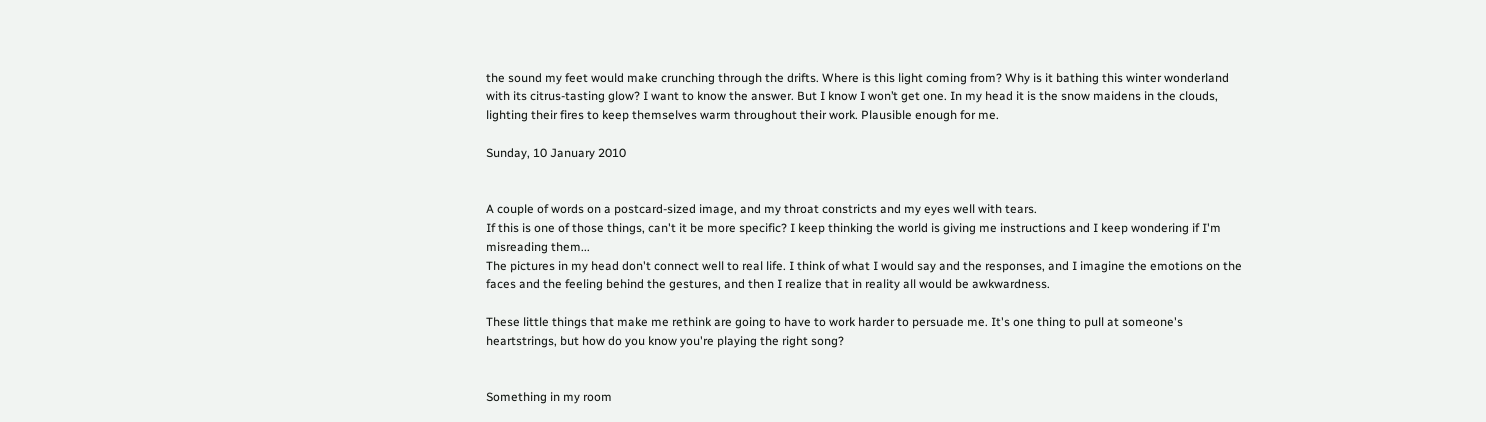the sound my feet would make crunching through the drifts. Where is this light coming from? Why is it bathing this winter wonderland with its citrus-tasting glow? I want to know the answer. But I know I won’t get one. In my head it is the snow maidens in the clouds, lighting their fires to keep themselves warm throughout their work. Plausible enough for me.

Sunday, 10 January 2010


A couple of words on a postcard-sized image, and my throat constricts and my eyes well with tears.
If this is one of those things, can't it be more specific? I keep thinking the world is giving me instructions and I keep wondering if I'm misreading them...
The pictures in my head don't connect well to real life. I think of what I would say and the responses, and I imagine the emotions on the faces and the feeling behind the gestures, and then I realize that in reality all would be awkwardness.

These little things that make me rethink are going to have to work harder to persuade me. It's one thing to pull at someone's heartstrings, but how do you know you're playing the right song?


Something in my room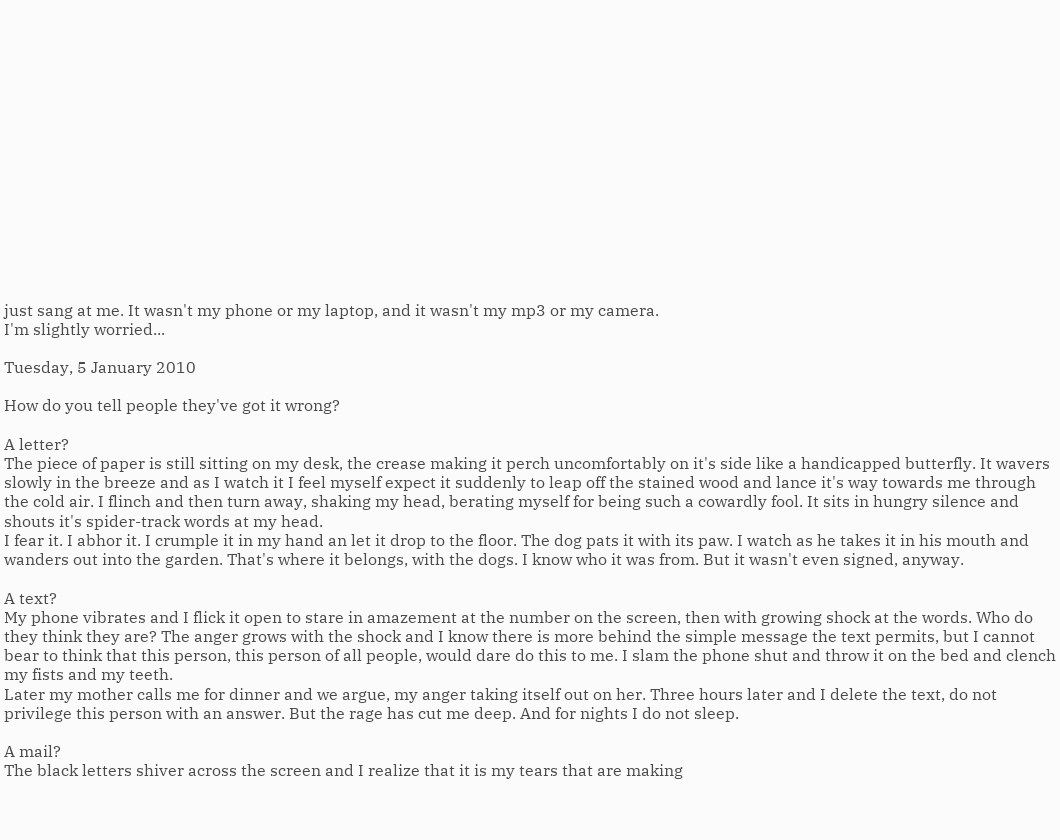just sang at me. It wasn't my phone or my laptop, and it wasn't my mp3 or my camera.
I'm slightly worried...

Tuesday, 5 January 2010

How do you tell people they've got it wrong?

A letter?
The piece of paper is still sitting on my desk, the crease making it perch uncomfortably on it's side like a handicapped butterfly. It wavers slowly in the breeze and as I watch it I feel myself expect it suddenly to leap off the stained wood and lance it's way towards me through the cold air. I flinch and then turn away, shaking my head, berating myself for being such a cowardly fool. It sits in hungry silence and shouts it's spider-track words at my head.
I fear it. I abhor it. I crumple it in my hand an let it drop to the floor. The dog pats it with its paw. I watch as he takes it in his mouth and wanders out into the garden. That's where it belongs, with the dogs. I know who it was from. But it wasn't even signed, anyway.

A text?
My phone vibrates and I flick it open to stare in amazement at the number on the screen, then with growing shock at the words. Who do they think they are? The anger grows with the shock and I know there is more behind the simple message the text permits, but I cannot bear to think that this person, this person of all people, would dare do this to me. I slam the phone shut and throw it on the bed and clench my fists and my teeth.
Later my mother calls me for dinner and we argue, my anger taking itself out on her. Three hours later and I delete the text, do not privilege this person with an answer. But the rage has cut me deep. And for nights I do not sleep.

A mail?
The black letters shiver across the screen and I realize that it is my tears that are making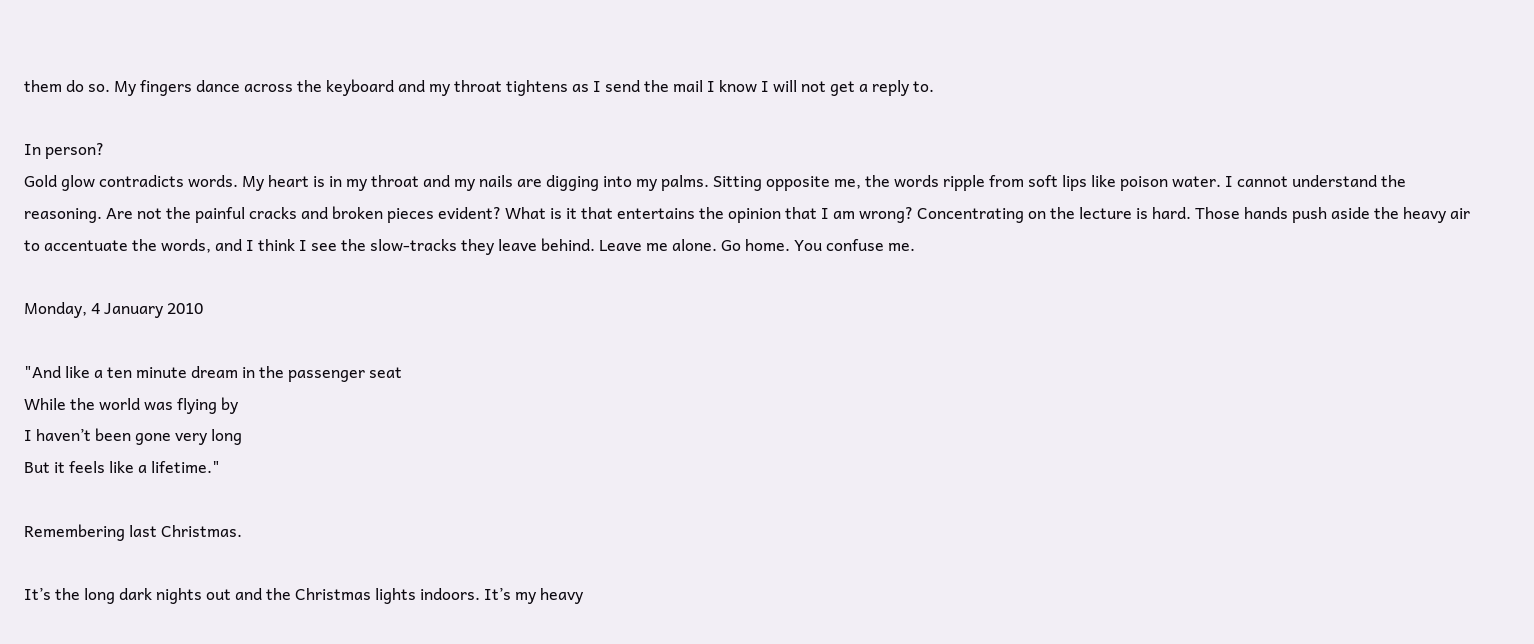them do so. My fingers dance across the keyboard and my throat tightens as I send the mail I know I will not get a reply to.

In person?
Gold glow contradicts words. My heart is in my throat and my nails are digging into my palms. Sitting opposite me, the words ripple from soft lips like poison water. I cannot understand the reasoning. Are not the painful cracks and broken pieces evident? What is it that entertains the opinion that I am wrong? Concentrating on the lecture is hard. Those hands push aside the heavy air to accentuate the words, and I think I see the slow-tracks they leave behind. Leave me alone. Go home. You confuse me.

Monday, 4 January 2010

"And like a ten minute dream in the passenger seat
While the world was flying by
I haven’t been gone very long
But it feels like a lifetime."

Remembering last Christmas.

It’s the long dark nights out and the Christmas lights indoors. It’s my heavy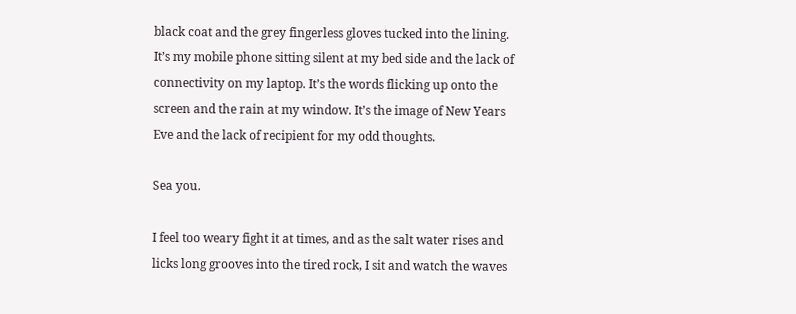black coat and the grey fingerless gloves tucked into the lining. It’s my mobile phone sitting silent at my bed side and the lack of connectivity on my laptop. It’s the words flicking up onto the screen and the rain at my window. It’s the image of New Years Eve and the lack of recipient for my odd thoughts.

Sea you.

I feel too weary fight it at times, and as the salt water rises and licks long grooves into the tired rock, I sit and watch the waves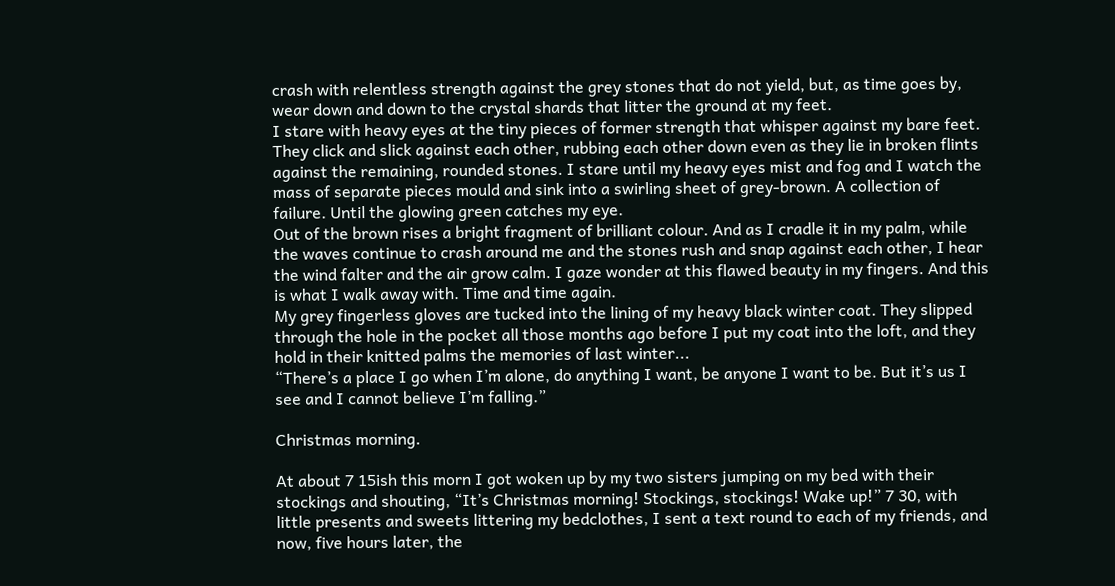crash with relentless strength against the grey stones that do not yield, but, as time goes by, wear down and down to the crystal shards that litter the ground at my feet.
I stare with heavy eyes at the tiny pieces of former strength that whisper against my bare feet. They click and slick against each other, rubbing each other down even as they lie in broken flints against the remaining, rounded stones. I stare until my heavy eyes mist and fog and I watch the mass of separate pieces mould and sink into a swirling sheet of grey-brown. A collection of failure. Until the glowing green catches my eye.
Out of the brown rises a bright fragment of brilliant colour. And as I cradle it in my palm, while the waves continue to crash around me and the stones rush and snap against each other, I hear the wind falter and the air grow calm. I gaze wonder at this flawed beauty in my fingers. And this is what I walk away with. Time and time again.
My grey fingerless gloves are tucked into the lining of my heavy black winter coat. They slipped through the hole in the pocket all those months ago before I put my coat into the loft, and they hold in their knitted palms the memories of last winter...
“There’s a place I go when I’m alone, do anything I want, be anyone I want to be. But it’s us I see and I cannot believe I’m falling.”

Christmas morning.

At about 7 15ish this morn I got woken up by my two sisters jumping on my bed with their stockings and shouting, “It’s Christmas morning! Stockings, stockings! Wake up!” 7 30, with little presents and sweets littering my bedclothes, I sent a text round to each of my friends, and now, five hours later, the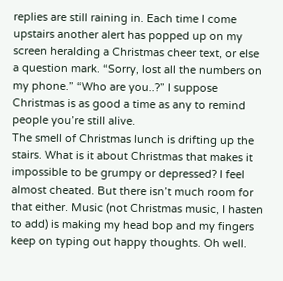replies are still raining in. Each time I come upstairs another alert has popped up on my screen heralding a Christmas cheer text, or else a question mark. “Sorry, lost all the numbers on my phone.” “Who are you..?” I suppose Christmas is as good a time as any to remind people you’re still alive.
The smell of Christmas lunch is drifting up the stairs. What is it about Christmas that makes it impossible to be grumpy or depressed? I feel almost cheated. But there isn’t much room for that either. Music (not Christmas music, I hasten to add) is making my head bop and my fingers keep on typing out happy thoughts. Oh well.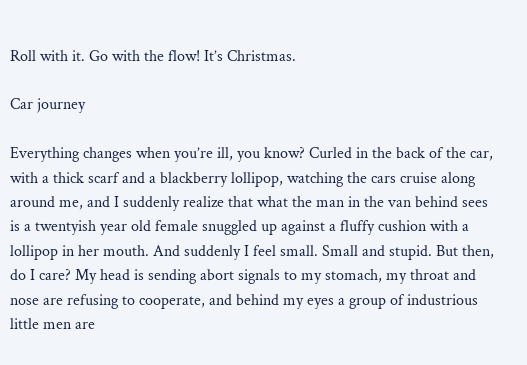Roll with it. Go with the flow! It’s Christmas.

Car journey

Everything changes when you’re ill, you know? Curled in the back of the car, with a thick scarf and a blackberry lollipop, watching the cars cruise along around me, and I suddenly realize that what the man in the van behind sees is a twentyish year old female snuggled up against a fluffy cushion with a lollipop in her mouth. And suddenly I feel small. Small and stupid. But then, do I care? My head is sending abort signals to my stomach, my throat and nose are refusing to cooperate, and behind my eyes a group of industrious little men are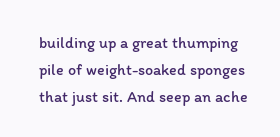building up a great thumping pile of weight-soaked sponges that just sit. And seep an ache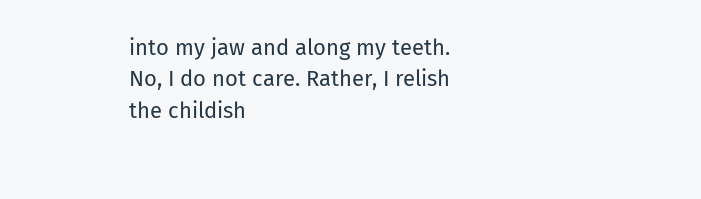into my jaw and along my teeth. No, I do not care. Rather, I relish the childish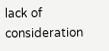lack of consideration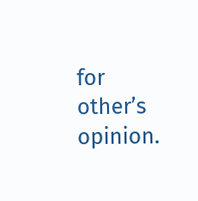for other’s opinion.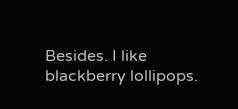Besides. I like blackberry lollipops.